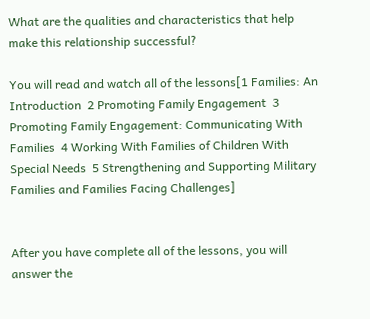What are the qualities and characteristics that help make this relationship successful?

You will read and watch all of the lessons[1 Families: An Introduction  2 Promoting Family Engagement  3 Promoting Family Engagement: Communicating With Families  4 Working With Families of Children With Special Needs  5 Strengthening and Supporting Military Families and Families Facing Challenges]


After you have complete all of the lessons, you will answer the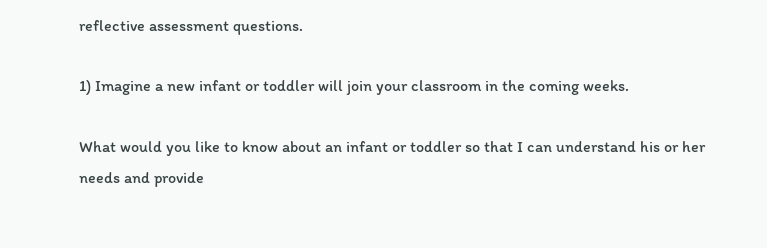reflective assessment questions.

1) Imagine a new infant or toddler will join your classroom in the coming weeks.

What would you like to know about an infant or toddler so that I can understand his or her needs and provide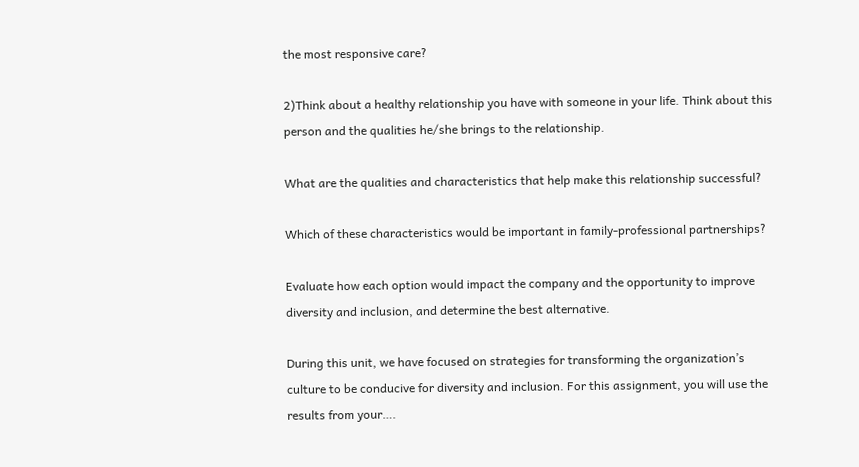the most responsive care?

2)Think about a healthy relationship you have with someone in your life. Think about this person and the qualities he/she brings to the relationship.

What are the qualities and characteristics that help make this relationship successful?

Which of these characteristics would be important in family-professional partnerships?

Evaluate how each option would impact the company and the opportunity to improve diversity and inclusion, and determine the best alternative.

During this unit, we have focused on strategies for transforming the organization’s culture to be conducive for diversity and inclusion. For this assignment, you will use the results from your….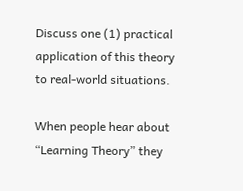Discuss one (1) practical application of this theory to real-world situations.

When people hear about “Learning Theory” they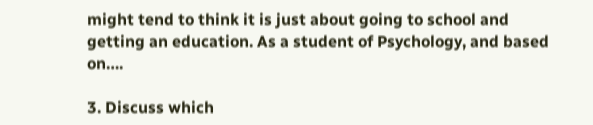might tend to think it is just about going to school and getting an education. As a student of Psychology, and based on….

3. Discuss which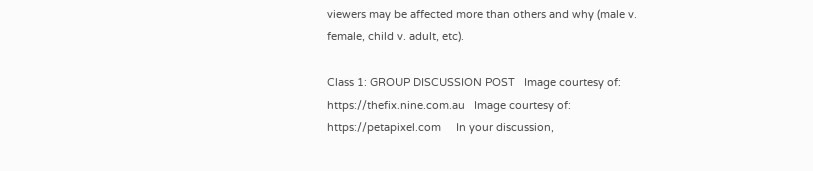viewers may be affected more than others and why (male v. female, child v. adult, etc).

Class 1: GROUP DISCUSSION POST   Image courtesy of: https://thefix.nine.com.au   Image courtesy of: https://petapixel.com     In your discussion,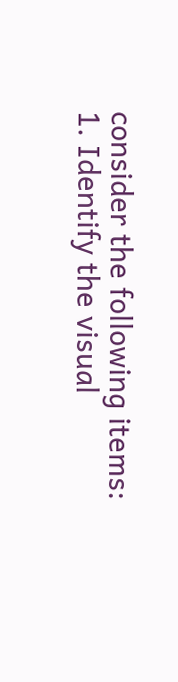consider the following items: 1. Identify the visual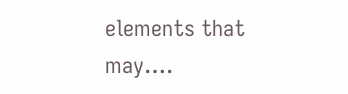elements that may….